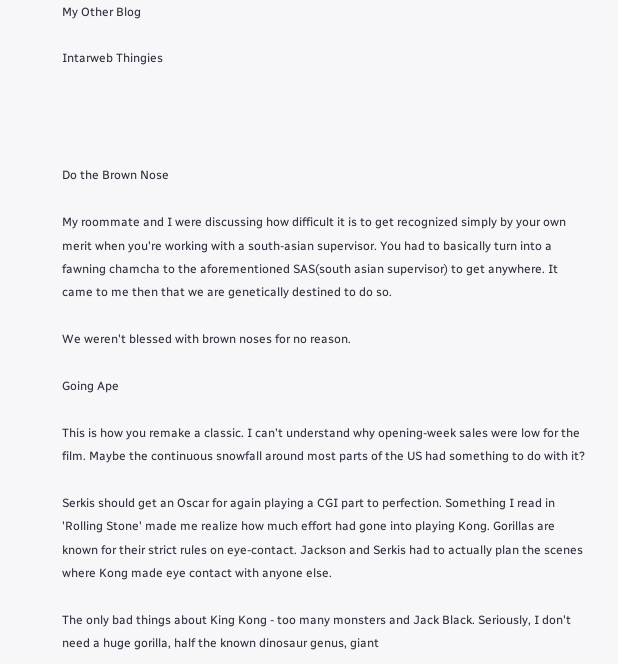My Other Blog

Intarweb Thingies




Do the Brown Nose

My roommate and I were discussing how difficult it is to get recognized simply by your own merit when you're working with a south-asian supervisor. You had to basically turn into a fawning chamcha to the aforementioned SAS(south asian supervisor) to get anywhere. It came to me then that we are genetically destined to do so.

We weren't blessed with brown noses for no reason.

Going Ape

This is how you remake a classic. I can't understand why opening-week sales were low for the film. Maybe the continuous snowfall around most parts of the US had something to do with it?

Serkis should get an Oscar for again playing a CGI part to perfection. Something I read in 'Rolling Stone' made me realize how much effort had gone into playing Kong. Gorillas are known for their strict rules on eye-contact. Jackson and Serkis had to actually plan the scenes where Kong made eye contact with anyone else.

The only bad things about King Kong - too many monsters and Jack Black. Seriously, I don't need a huge gorilla, half the known dinosaur genus, giant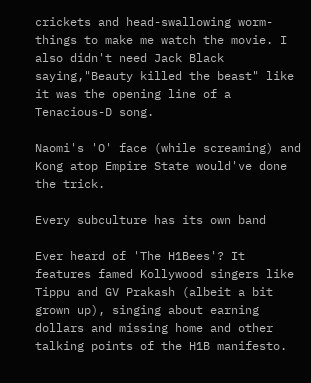crickets and head-swallowing worm-things to make me watch the movie. I also didn't need Jack Black saying,"Beauty killed the beast" like it was the opening line of a Tenacious-D song.

Naomi's 'O' face (while screaming) and Kong atop Empire State would've done the trick.

Every subculture has its own band

Ever heard of 'The H1Bees'? It features famed Kollywood singers like Tippu and GV Prakash (albeit a bit grown up), singing about earning dollars and missing home and other talking points of the H1B manifesto.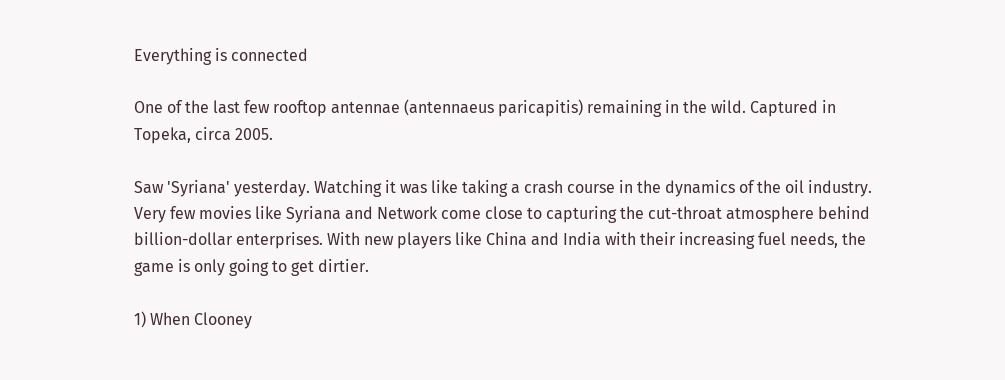Everything is connected

One of the last few rooftop antennae (antennaeus paricapitis) remaining in the wild. Captured in Topeka, circa 2005.

Saw 'Syriana' yesterday. Watching it was like taking a crash course in the dynamics of the oil industry. Very few movies like Syriana and Network come close to capturing the cut-throat atmosphere behind billion-dollar enterprises. With new players like China and India with their increasing fuel needs, the game is only going to get dirtier.

1) When Clooney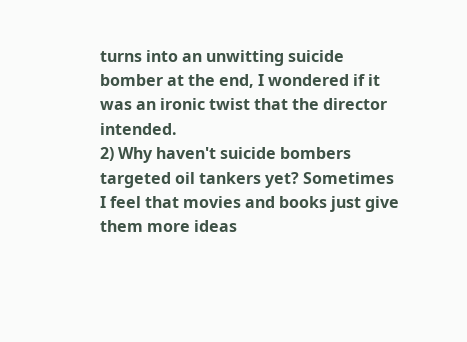turns into an unwitting suicide bomber at the end, I wondered if it was an ironic twist that the director intended.
2) Why haven't suicide bombers targeted oil tankers yet? Sometimes I feel that movies and books just give them more ideas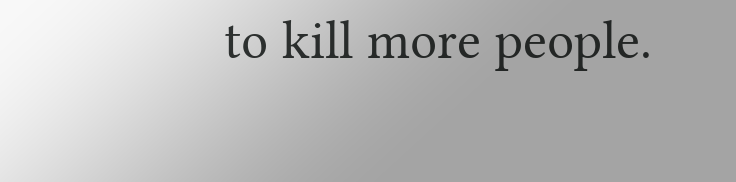to kill more people.